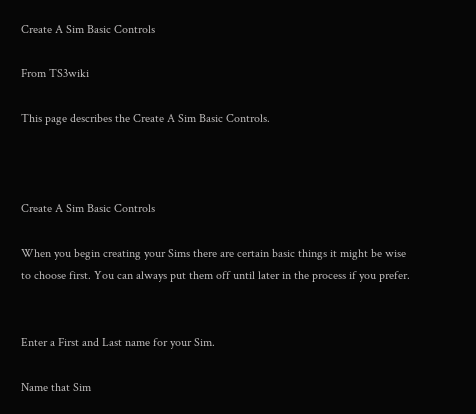Create A Sim Basic Controls

From TS3wiki

This page describes the Create A Sim Basic Controls.



Create A Sim Basic Controls

When you begin creating your Sims there are certain basic things it might be wise to choose first. You can always put them off until later in the process if you prefer.


Enter a First and Last name for your Sim.

Name that Sim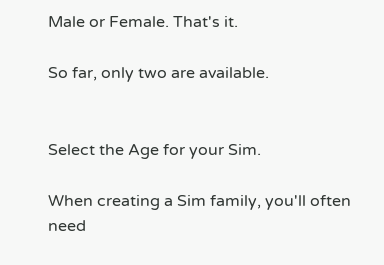Male or Female. That's it.

So far, only two are available.


Select the Age for your Sim.

When creating a Sim family, you'll often need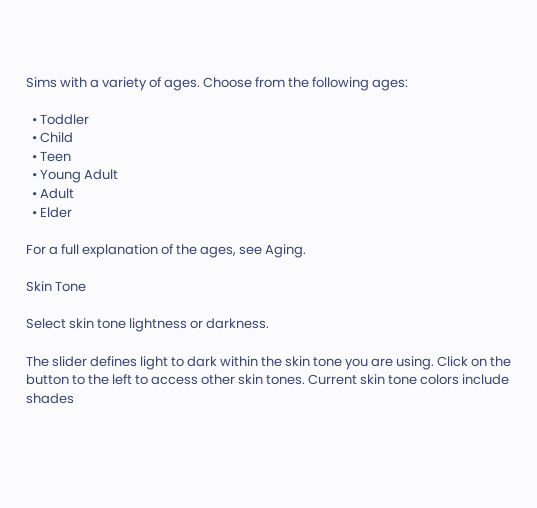Sims with a variety of ages. Choose from the following ages:

  • Toddler
  • Child
  • Teen
  • Young Adult
  • Adult
  • Elder

For a full explanation of the ages, see Aging.

Skin Tone

Select skin tone lightness or darkness.

The slider defines light to dark within the skin tone you are using. Click on the button to the left to access other skin tones. Current skin tone colors include shades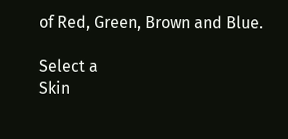of Red, Green, Brown and Blue.

Select a
Skin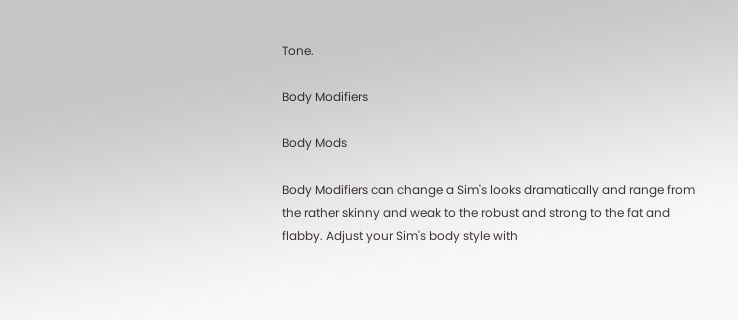Tone.

Body Modifiers

Body Mods

Body Modifiers can change a Sim's looks dramatically and range from the rather skinny and weak to the robust and strong to the fat and flabby. Adjust your Sim's body style with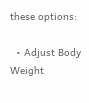these options:

  • Adjust Body Weight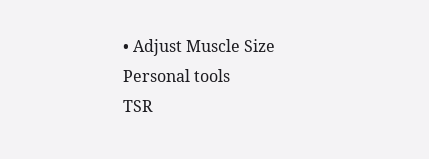• Adjust Muscle Size
Personal tools
TSR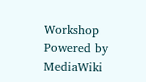Workshop
Powered by MediaWiki